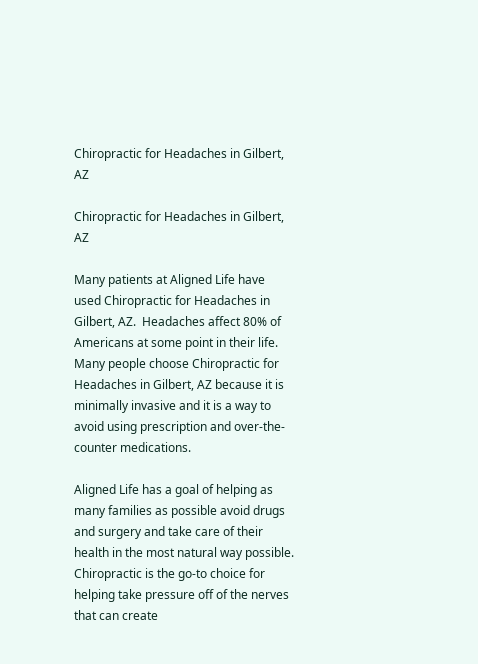Chiropractic for Headaches in Gilbert, AZ

Chiropractic for Headaches in Gilbert, AZ

Many patients at Aligned Life have used Chiropractic for Headaches in Gilbert, AZ.  Headaches affect 80% of Americans at some point in their life. Many people choose Chiropractic for Headaches in Gilbert, AZ because it is minimally invasive and it is a way to avoid using prescription and over-the-counter medications.

Aligned Life has a goal of helping as many families as possible avoid drugs and surgery and take care of their health in the most natural way possible.  Chiropractic is the go-to choice for helping take pressure off of the nerves that can create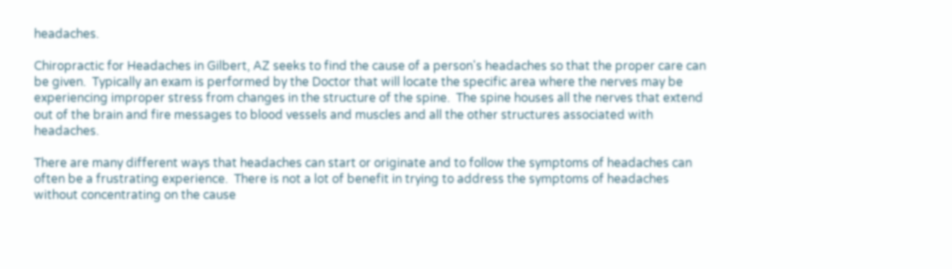headaches.

Chiropractic for Headaches in Gilbert, AZ seeks to find the cause of a person's headaches so that the proper care can be given.  Typically an exam is performed by the Doctor that will locate the specific area where the nerves may be experiencing improper stress from changes in the structure of the spine.  The spine houses all the nerves that extend out of the brain and fire messages to blood vessels and muscles and all the other structures associated with headaches.

There are many different ways that headaches can start or originate and to follow the symptoms of headaches can often be a frustrating experience.  There is not a lot of benefit in trying to address the symptoms of headaches without concentrating on the cause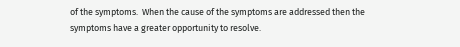of the symptoms.  When the cause of the symptoms are addressed then the symptoms have a greater opportunity to resolve.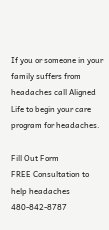If you or someone in your family suffers from headaches call Aligned Life to begin your care program for headaches.

Fill Out Form
FREE Consultation to help headaches 480-842-8787